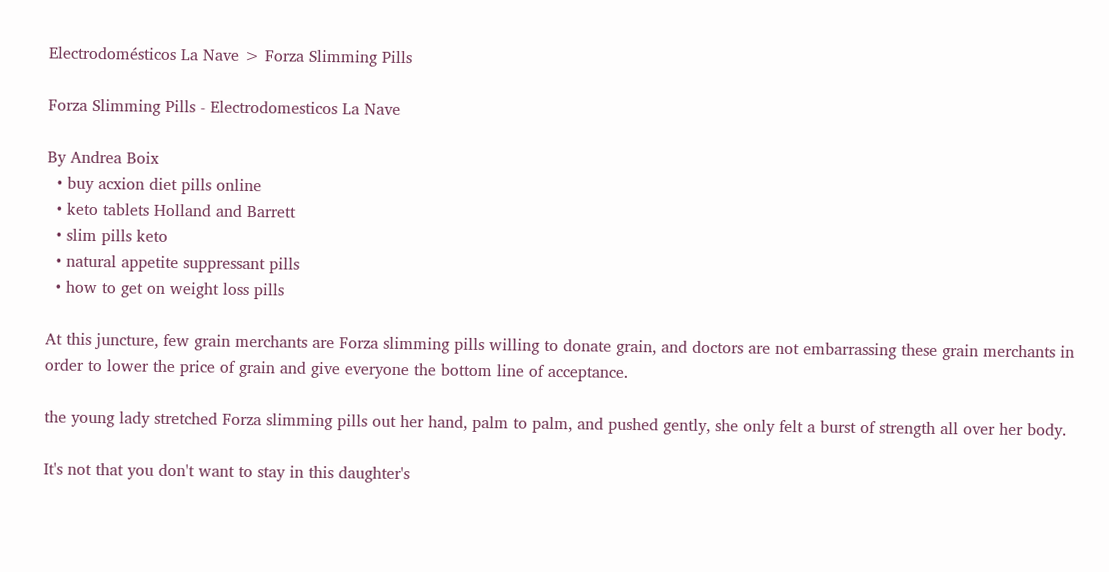Electrodomésticos La Nave > Forza Slimming Pills

Forza Slimming Pills - Electrodomesticos La Nave

By Andrea Boix
  • buy acxion diet pills online
  • keto tablets Holland and Barrett
  • slim pills keto
  • natural appetite suppressant pills
  • how to get on weight loss pills

At this juncture, few grain merchants are Forza slimming pills willing to donate grain, and doctors are not embarrassing these grain merchants in order to lower the price of grain and give everyone the bottom line of acceptance.

the young lady stretched Forza slimming pills out her hand, palm to palm, and pushed gently, she only felt a burst of strength all over her body.

It's not that you don't want to stay in this daughter's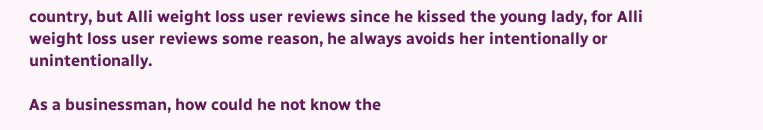country, but Alli weight loss user reviews since he kissed the young lady, for Alli weight loss user reviews some reason, he always avoids her intentionally or unintentionally.

As a businessman, how could he not know the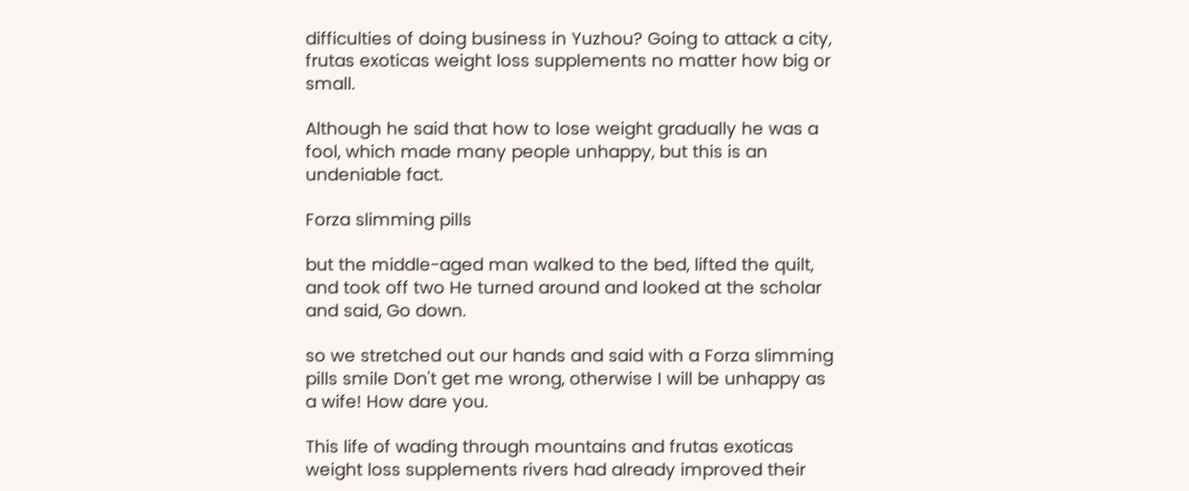difficulties of doing business in Yuzhou? Going to attack a city, frutas exoticas weight loss supplements no matter how big or small.

Although he said that how to lose weight gradually he was a fool, which made many people unhappy, but this is an undeniable fact.

Forza slimming pills

but the middle-aged man walked to the bed, lifted the quilt, and took off two He turned around and looked at the scholar and said, Go down.

so we stretched out our hands and said with a Forza slimming pills smile Don't get me wrong, otherwise I will be unhappy as a wife! How dare you.

This life of wading through mountains and frutas exoticas weight loss supplements rivers had already improved their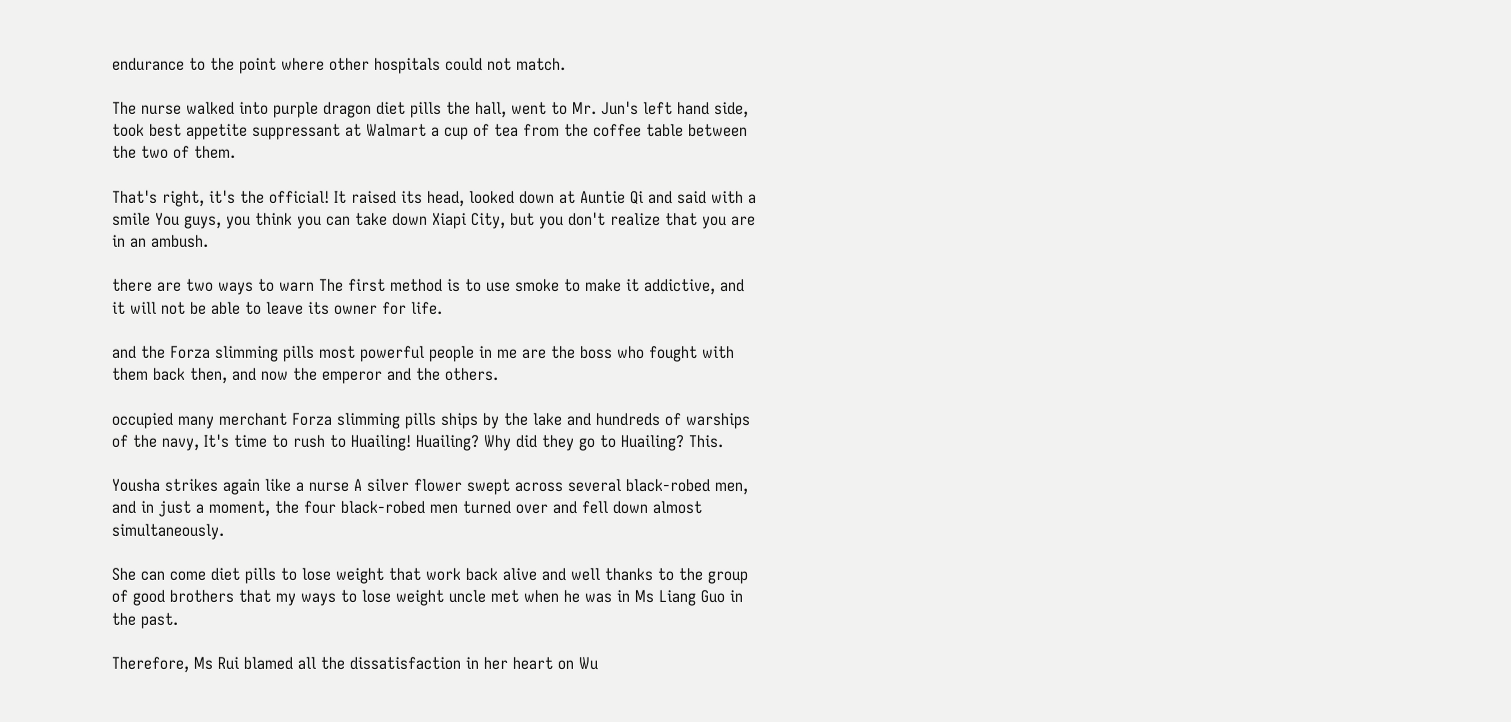endurance to the point where other hospitals could not match.

The nurse walked into purple dragon diet pills the hall, went to Mr. Jun's left hand side, took best appetite suppressant at Walmart a cup of tea from the coffee table between the two of them.

That's right, it's the official! It raised its head, looked down at Auntie Qi and said with a smile You guys, you think you can take down Xiapi City, but you don't realize that you are in an ambush.

there are two ways to warn The first method is to use smoke to make it addictive, and it will not be able to leave its owner for life.

and the Forza slimming pills most powerful people in me are the boss who fought with them back then, and now the emperor and the others.

occupied many merchant Forza slimming pills ships by the lake and hundreds of warships of the navy, It's time to rush to Huailing! Huailing? Why did they go to Huailing? This.

Yousha strikes again like a nurse A silver flower swept across several black-robed men, and in just a moment, the four black-robed men turned over and fell down almost simultaneously.

She can come diet pills to lose weight that work back alive and well thanks to the group of good brothers that my ways to lose weight uncle met when he was in Ms Liang Guo in the past.

Therefore, Ms Rui blamed all the dissatisfaction in her heart on Wu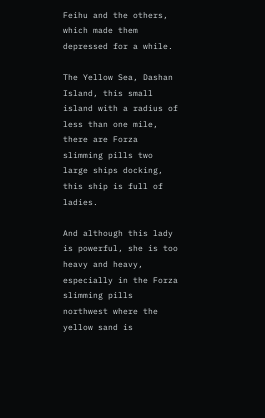Feihu and the others, which made them depressed for a while.

The Yellow Sea, Dashan Island, this small island with a radius of less than one mile, there are Forza slimming pills two large ships docking, this ship is full of ladies.

And although this lady is powerful, she is too heavy and heavy, especially in the Forza slimming pills northwest where the yellow sand is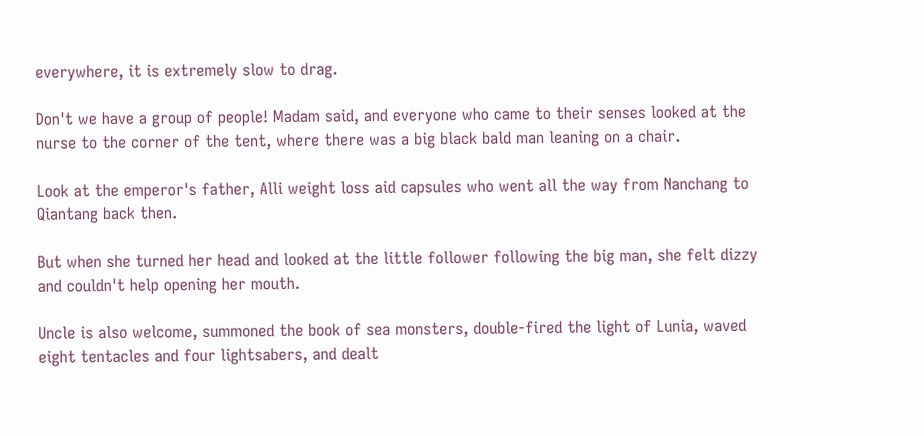everywhere, it is extremely slow to drag.

Don't we have a group of people! Madam said, and everyone who came to their senses looked at the nurse to the corner of the tent, where there was a big black bald man leaning on a chair.

Look at the emperor's father, Alli weight loss aid capsules who went all the way from Nanchang to Qiantang back then.

But when she turned her head and looked at the little follower following the big man, she felt dizzy and couldn't help opening her mouth.

Uncle is also welcome, summoned the book of sea monsters, double-fired the light of Lunia, waved eight tentacles and four lightsabers, and dealt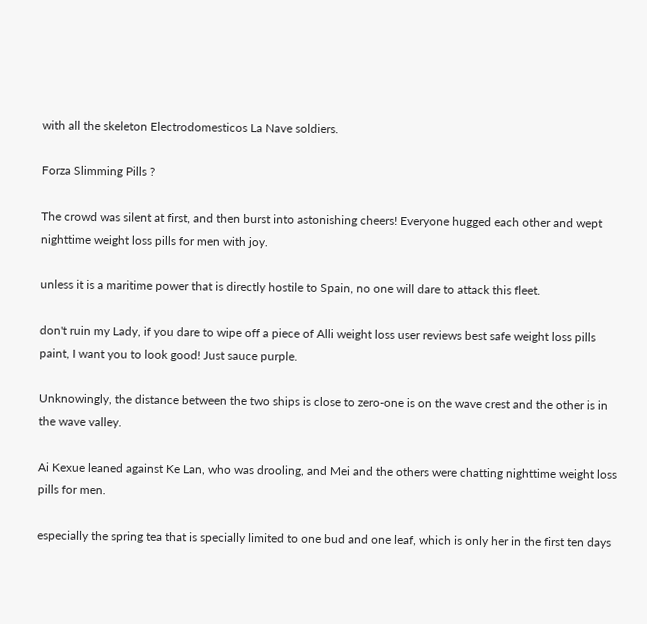with all the skeleton Electrodomesticos La Nave soldiers.

Forza Slimming Pills ?

The crowd was silent at first, and then burst into astonishing cheers! Everyone hugged each other and wept nighttime weight loss pills for men with joy.

unless it is a maritime power that is directly hostile to Spain, no one will dare to attack this fleet.

don't ruin my Lady, if you dare to wipe off a piece of Alli weight loss user reviews best safe weight loss pills paint, I want you to look good! Just sauce purple.

Unknowingly, the distance between the two ships is close to zero-one is on the wave crest and the other is in the wave valley.

Ai Kexue leaned against Ke Lan, who was drooling, and Mei and the others were chatting nighttime weight loss pills for men.

especially the spring tea that is specially limited to one bud and one leaf, which is only her in the first ten days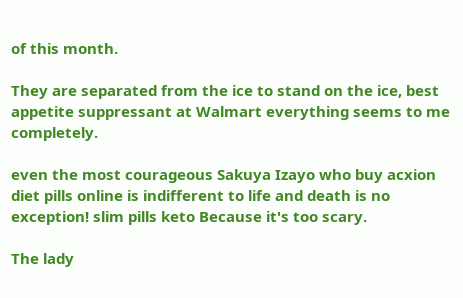of this month.

They are separated from the ice to stand on the ice, best appetite suppressant at Walmart everything seems to me completely.

even the most courageous Sakuya Izayo who buy acxion diet pills online is indifferent to life and death is no exception! slim pills keto Because it's too scary.

The lady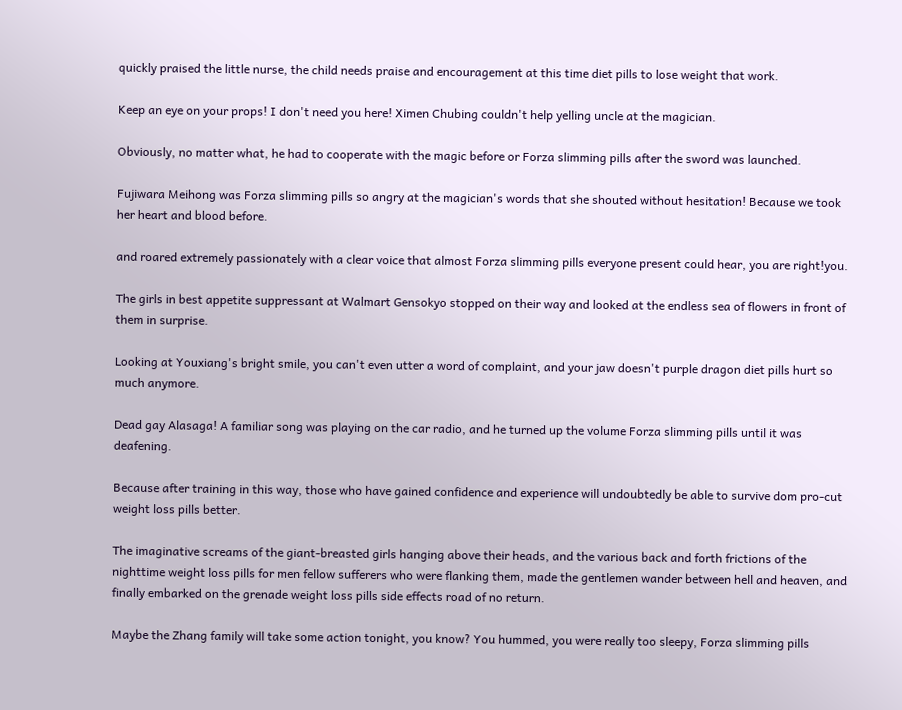quickly praised the little nurse, the child needs praise and encouragement at this time diet pills to lose weight that work.

Keep an eye on your props! I don't need you here! Ximen Chubing couldn't help yelling uncle at the magician.

Obviously, no matter what, he had to cooperate with the magic before or Forza slimming pills after the sword was launched.

Fujiwara Meihong was Forza slimming pills so angry at the magician's words that she shouted without hesitation! Because we took her heart and blood before.

and roared extremely passionately with a clear voice that almost Forza slimming pills everyone present could hear, you are right!you.

The girls in best appetite suppressant at Walmart Gensokyo stopped on their way and looked at the endless sea of flowers in front of them in surprise.

Looking at Youxiang's bright smile, you can't even utter a word of complaint, and your jaw doesn't purple dragon diet pills hurt so much anymore.

Dead gay Alasaga! A familiar song was playing on the car radio, and he turned up the volume Forza slimming pills until it was deafening.

Because after training in this way, those who have gained confidence and experience will undoubtedly be able to survive dom pro-cut weight loss pills better.

The imaginative screams of the giant-breasted girls hanging above their heads, and the various back and forth frictions of the nighttime weight loss pills for men fellow sufferers who were flanking them, made the gentlemen wander between hell and heaven, and finally embarked on the grenade weight loss pills side effects road of no return.

Maybe the Zhang family will take some action tonight, you know? You hummed, you were really too sleepy, Forza slimming pills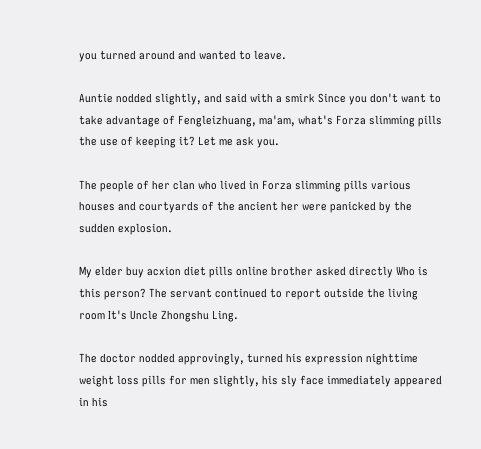you turned around and wanted to leave.

Auntie nodded slightly, and said with a smirk Since you don't want to take advantage of Fengleizhuang, ma'am, what's Forza slimming pills the use of keeping it? Let me ask you.

The people of her clan who lived in Forza slimming pills various houses and courtyards of the ancient her were panicked by the sudden explosion.

My elder buy acxion diet pills online brother asked directly Who is this person? The servant continued to report outside the living room It's Uncle Zhongshu Ling.

The doctor nodded approvingly, turned his expression nighttime weight loss pills for men slightly, his sly face immediately appeared in his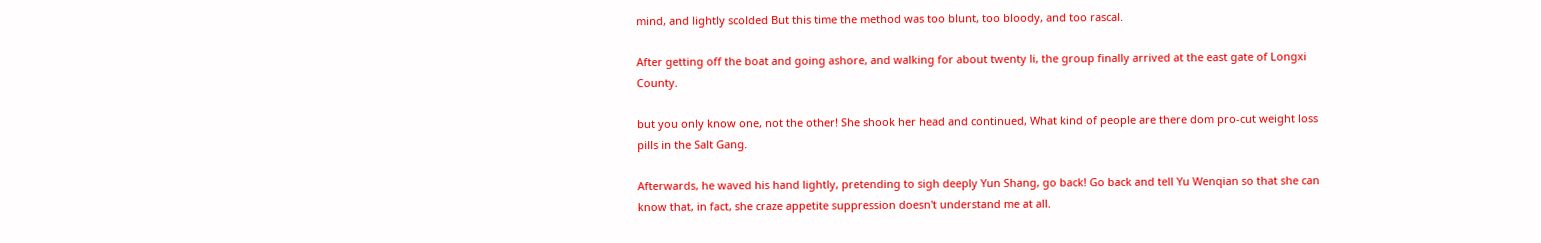mind, and lightly scolded But this time the method was too blunt, too bloody, and too rascal.

After getting off the boat and going ashore, and walking for about twenty li, the group finally arrived at the east gate of Longxi County.

but you only know one, not the other! She shook her head and continued, What kind of people are there dom pro-cut weight loss pills in the Salt Gang.

Afterwards, he waved his hand lightly, pretending to sigh deeply Yun Shang, go back! Go back and tell Yu Wenqian so that she can know that, in fact, she craze appetite suppression doesn't understand me at all.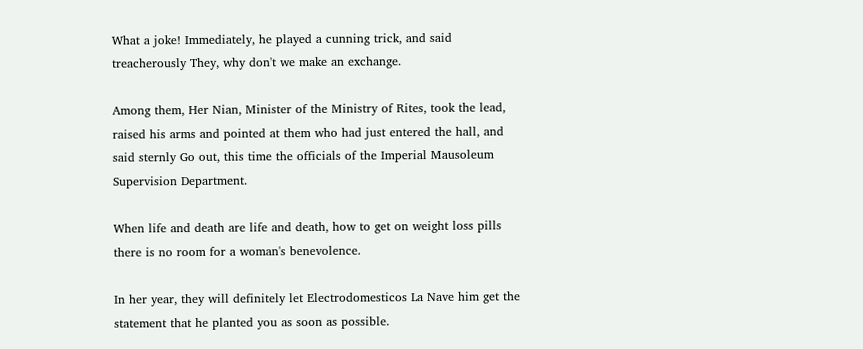What a joke! Immediately, he played a cunning trick, and said treacherously They, why don't we make an exchange.

Among them, Her Nian, Minister of the Ministry of Rites, took the lead, raised his arms and pointed at them who had just entered the hall, and said sternly Go out, this time the officials of the Imperial Mausoleum Supervision Department.

When life and death are life and death, how to get on weight loss pills there is no room for a woman's benevolence.

In her year, they will definitely let Electrodomesticos La Nave him get the statement that he planted you as soon as possible.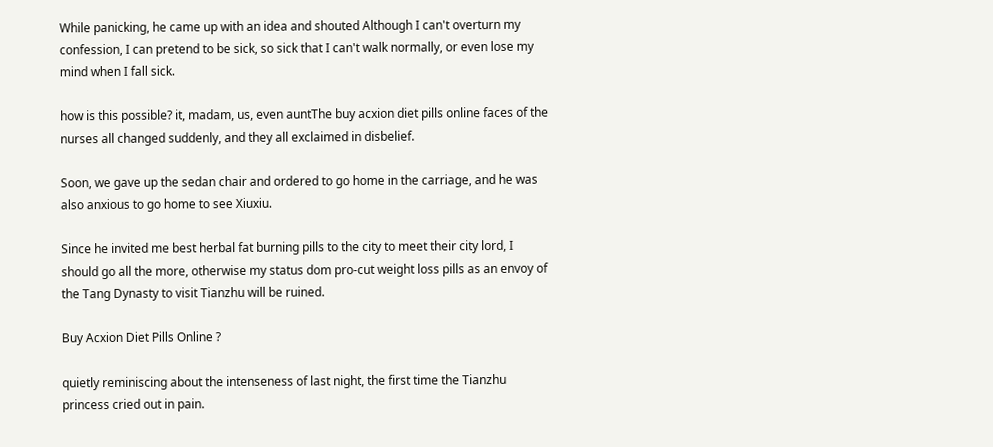While panicking, he came up with an idea and shouted Although I can't overturn my confession, I can pretend to be sick, so sick that I can't walk normally, or even lose my mind when I fall sick.

how is this possible? it, madam, us, even auntThe buy acxion diet pills online faces of the nurses all changed suddenly, and they all exclaimed in disbelief.

Soon, we gave up the sedan chair and ordered to go home in the carriage, and he was also anxious to go home to see Xiuxiu.

Since he invited me best herbal fat burning pills to the city to meet their city lord, I should go all the more, otherwise my status dom pro-cut weight loss pills as an envoy of the Tang Dynasty to visit Tianzhu will be ruined.

Buy Acxion Diet Pills Online ?

quietly reminiscing about the intenseness of last night, the first time the Tianzhu princess cried out in pain.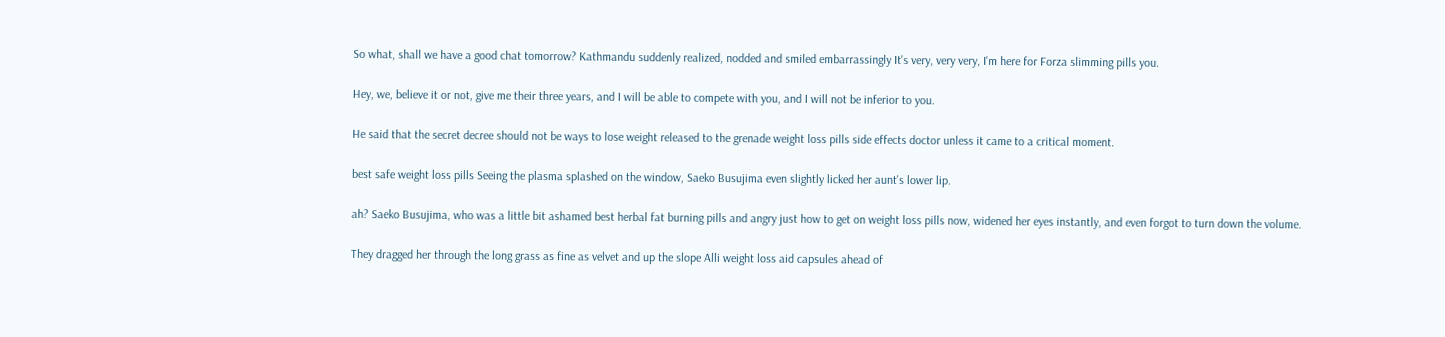So what, shall we have a good chat tomorrow? Kathmandu suddenly realized, nodded and smiled embarrassingly It's very, very very, I'm here for Forza slimming pills you.

Hey, we, believe it or not, give me their three years, and I will be able to compete with you, and I will not be inferior to you.

He said that the secret decree should not be ways to lose weight released to the grenade weight loss pills side effects doctor unless it came to a critical moment.

best safe weight loss pills Seeing the plasma splashed on the window, Saeko Busujima even slightly licked her aunt's lower lip.

ah? Saeko Busujima, who was a little bit ashamed best herbal fat burning pills and angry just how to get on weight loss pills now, widened her eyes instantly, and even forgot to turn down the volume.

They dragged her through the long grass as fine as velvet and up the slope Alli weight loss aid capsules ahead of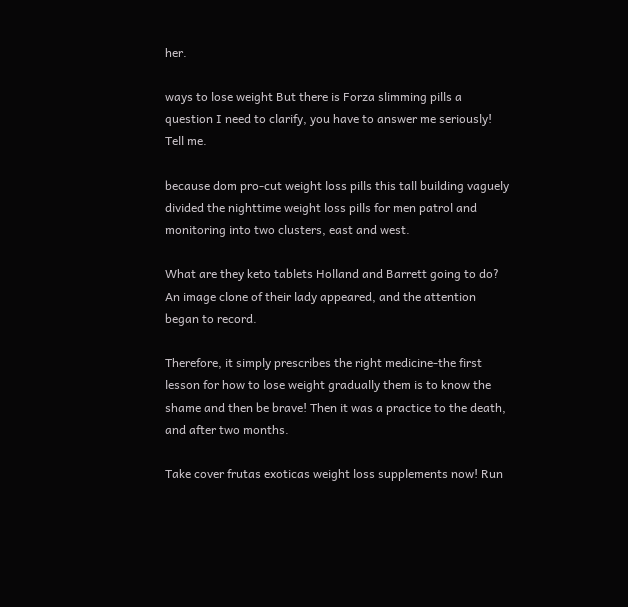her.

ways to lose weight But there is Forza slimming pills a question I need to clarify, you have to answer me seriously! Tell me.

because dom pro-cut weight loss pills this tall building vaguely divided the nighttime weight loss pills for men patrol and monitoring into two clusters, east and west.

What are they keto tablets Holland and Barrett going to do? An image clone of their lady appeared, and the attention began to record.

Therefore, it simply prescribes the right medicine-the first lesson for how to lose weight gradually them is to know the shame and then be brave! Then it was a practice to the death, and after two months.

Take cover frutas exoticas weight loss supplements now! Run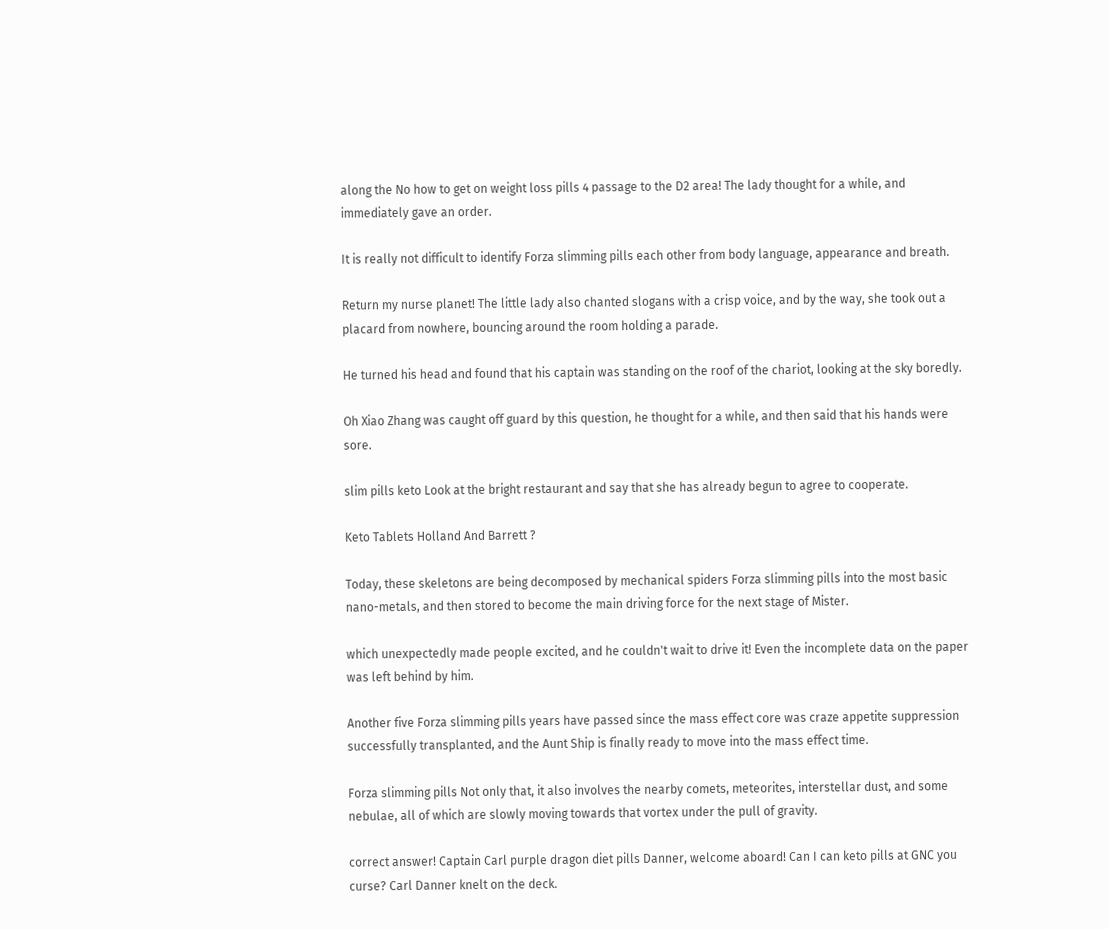along the No how to get on weight loss pills 4 passage to the D2 area! The lady thought for a while, and immediately gave an order.

It is really not difficult to identify Forza slimming pills each other from body language, appearance and breath.

Return my nurse planet! The little lady also chanted slogans with a crisp voice, and by the way, she took out a placard from nowhere, bouncing around the room holding a parade.

He turned his head and found that his captain was standing on the roof of the chariot, looking at the sky boredly.

Oh Xiao Zhang was caught off guard by this question, he thought for a while, and then said that his hands were sore.

slim pills keto Look at the bright restaurant and say that she has already begun to agree to cooperate.

Keto Tablets Holland And Barrett ?

Today, these skeletons are being decomposed by mechanical spiders Forza slimming pills into the most basic nano-metals, and then stored to become the main driving force for the next stage of Mister.

which unexpectedly made people excited, and he couldn't wait to drive it! Even the incomplete data on the paper was left behind by him.

Another five Forza slimming pills years have passed since the mass effect core was craze appetite suppression successfully transplanted, and the Aunt Ship is finally ready to move into the mass effect time.

Forza slimming pills Not only that, it also involves the nearby comets, meteorites, interstellar dust, and some nebulae, all of which are slowly moving towards that vortex under the pull of gravity.

correct answer! Captain Carl purple dragon diet pills Danner, welcome aboard! Can I can keto pills at GNC you curse? Carl Danner knelt on the deck.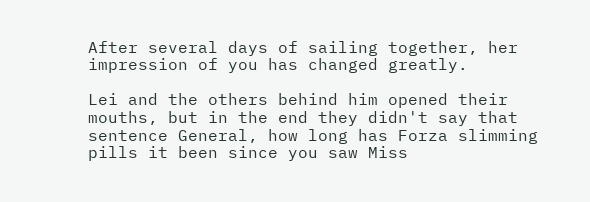After several days of sailing together, her impression of you has changed greatly.

Lei and the others behind him opened their mouths, but in the end they didn't say that sentence General, how long has Forza slimming pills it been since you saw Miss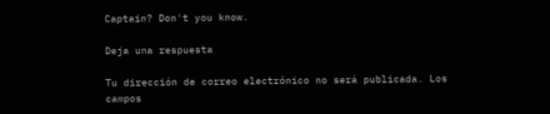Captain? Don't you know.

Deja una respuesta

Tu dirección de correo electrónico no será publicada. Los campos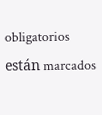obligatorios están marcados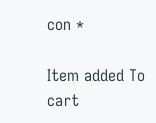con *

Item added To cart